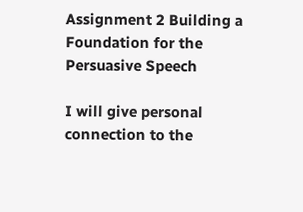Assignment 2 Building a Foundation for the Persuasive Speech

I will give personal connection to the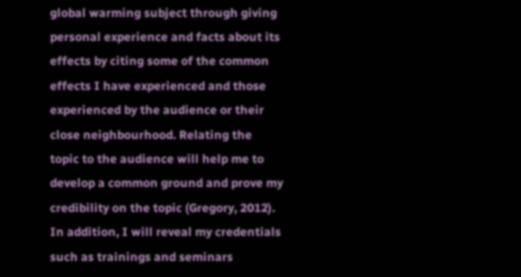global warming subject through giving personal experience and facts about its effects by citing some of the common effects I have experienced and those experienced by the audience or their close neighbourhood. Relating the topic to the audience will help me to develop a common ground and prove my credibility on the topic (Gregory, 2012). In addition, I will reveal my credentials such as trainings and seminars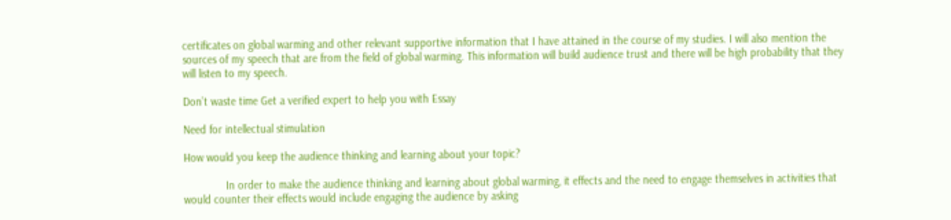certificates on global warming and other relevant supportive information that I have attained in the course of my studies. I will also mention the sources of my speech that are from the field of global warming. This information will build audience trust and there will be high probability that they will listen to my speech.

Don’t waste time Get a verified expert to help you with Essay

Need for intellectual stimulation

How would you keep the audience thinking and learning about your topic?

              In order to make the audience thinking and learning about global warming, it effects and the need to engage themselves in activities that would counter their effects would include engaging the audience by asking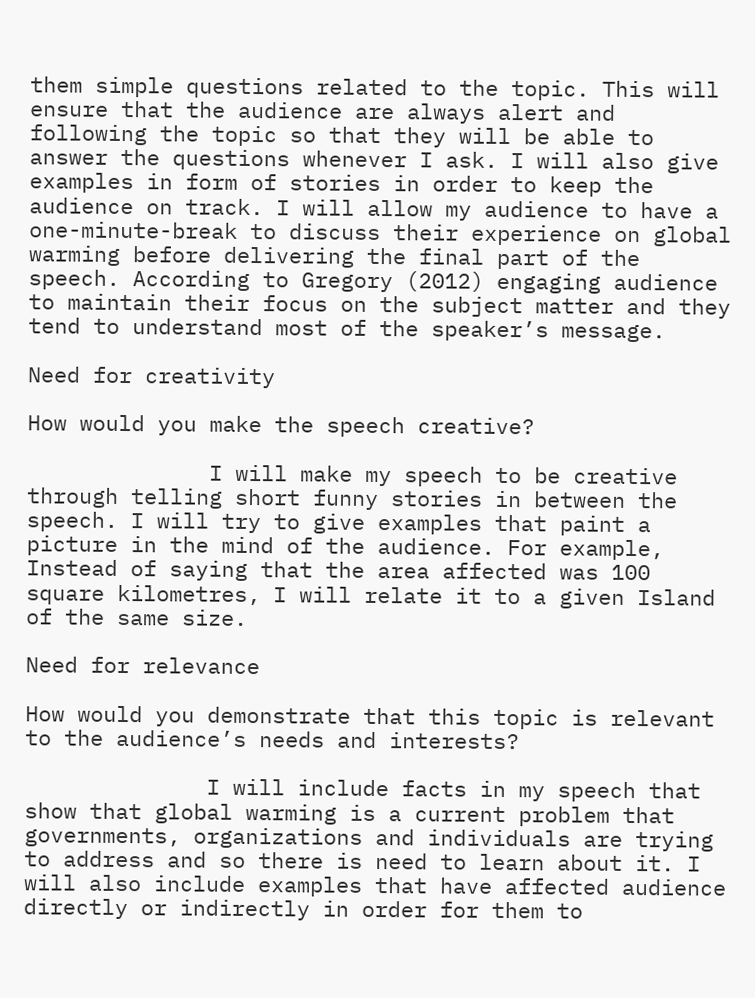them simple questions related to the topic. This will ensure that the audience are always alert and following the topic so that they will be able to answer the questions whenever I ask. I will also give examples in form of stories in order to keep the audience on track. I will allow my audience to have a one-minute-break to discuss their experience on global warming before delivering the final part of the speech. According to Gregory (2012) engaging audience to maintain their focus on the subject matter and they tend to understand most of the speaker’s message.

Need for creativity

How would you make the speech creative?

              I will make my speech to be creative through telling short funny stories in between the speech. I will try to give examples that paint a picture in the mind of the audience. For example, Instead of saying that the area affected was 100 square kilometres, I will relate it to a given Island of the same size.

Need for relevance

How would you demonstrate that this topic is relevant to the audience’s needs and interests?

              I will include facts in my speech that show that global warming is a current problem that governments, organizations and individuals are trying to address and so there is need to learn about it. I will also include examples that have affected audience directly or indirectly in order for them to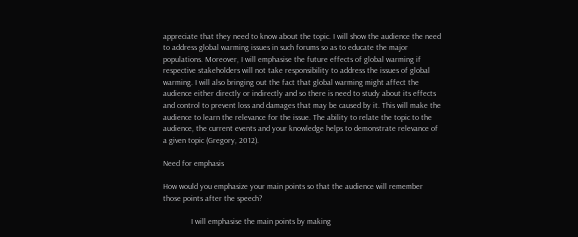appreciate that they need to know about the topic. I will show the audience the need to address global warming issues in such forums so as to educate the major populations. Moreover, I will emphasise the future effects of global warming if respective stakeholders will not take responsibility to address the issues of global warming. I will also bringing out the fact that global warming might affect the audience either directly or indirectly and so there is need to study about its effects and control to prevent loss and damages that may be caused by it. This will make the audience to learn the relevance for the issue. The ability to relate the topic to the audience, the current events and your knowledge helps to demonstrate relevance of a given topic (Gregory, 2012).

Need for emphasis

How would you emphasize your main points so that the audience will remember those points after the speech?

              I will emphasise the main points by making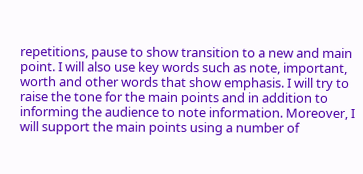repetitions, pause to show transition to a new and main point. I will also use key words such as note, important, worth and other words that show emphasis. I will try to raise the tone for the main points and in addition to informing the audience to note information. Moreover, I will support the main points using a number of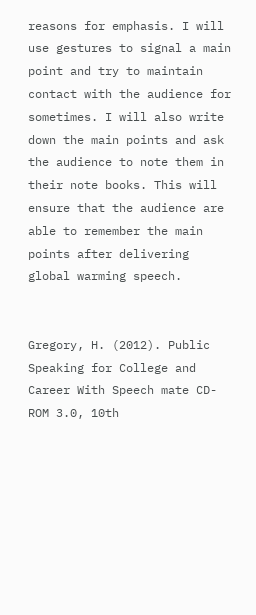reasons for emphasis. I will use gestures to signal a main point and try to maintain contact with the audience for sometimes. I will also write down the main points and ask the audience to note them in their note books. This will ensure that the audience are able to remember the main points after delivering global warming speech.


Gregory, H. (2012). Public Speaking for College and Career With Speech mate CD-ROM 3.0, 10th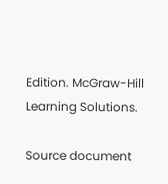Edition. McGraw-Hill Learning Solutions.

Source document